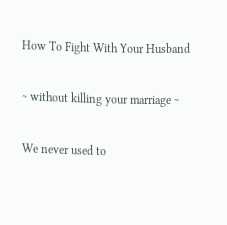How To Fight With Your Husband

~ without killing your marriage ~

We never used to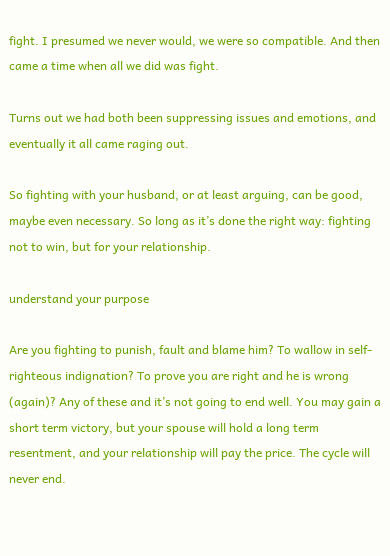fight. I presumed we never would, we were so compatible. And then came a time when all we did was fight.

Turns out we had both been suppressing issues and emotions, and eventually it all came raging out.

So fighting with your husband, or at least arguing, can be good, maybe even necessary. So long as it’s done the right way: fighting not to win, but for your relationship.

understand your purpose

Are you fighting to punish, fault and blame him? To wallow in self-righteous indignation? To prove you are right and he is wrong (again)? Any of these and it’s not going to end well. You may gain a short term victory, but your spouse will hold a long term resentment, and your relationship will pay the price. The cycle will never end.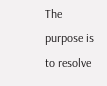The purpose is to resolve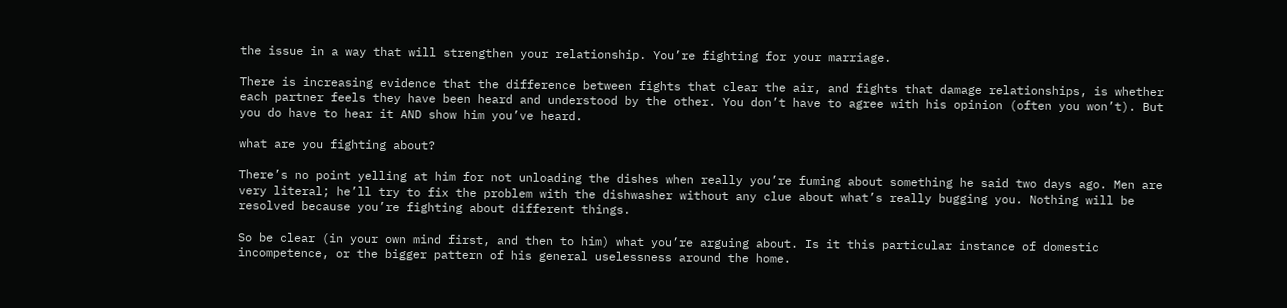the issue in a way that will strengthen your relationship. You’re fighting for your marriage.

There is increasing evidence that the difference between fights that clear the air, and fights that damage relationships, is whether each partner feels they have been heard and understood by the other. You don’t have to agree with his opinion (often you won’t). But you do have to hear it AND show him you’ve heard.

what are you fighting about?

There’s no point yelling at him for not unloading the dishes when really you’re fuming about something he said two days ago. Men are very literal; he’ll try to fix the problem with the dishwasher without any clue about what’s really bugging you. Nothing will be resolved because you’re fighting about different things.

So be clear (in your own mind first, and then to him) what you’re arguing about. Is it this particular instance of domestic incompetence, or the bigger pattern of his general uselessness around the home.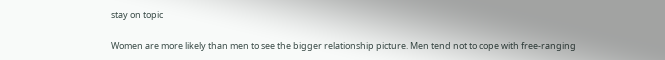stay on topic

Women are more likely than men to see the bigger relationship picture. Men tend not to cope with free-ranging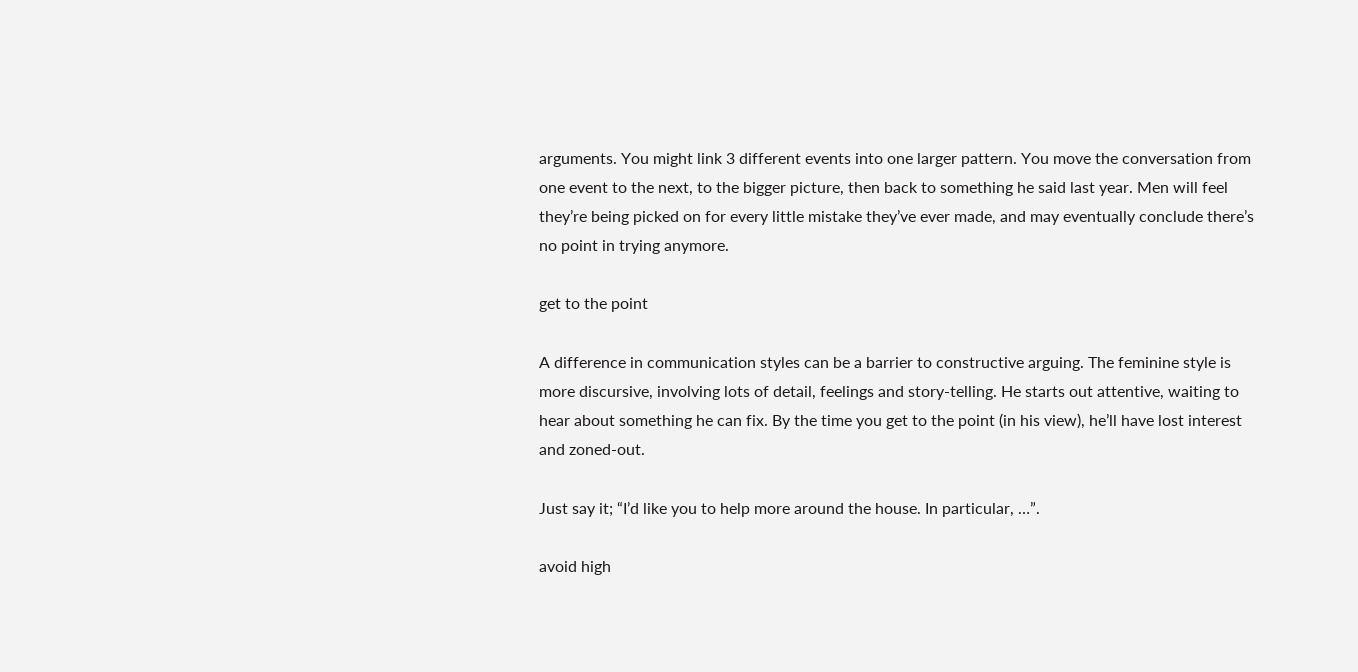arguments. You might link 3 different events into one larger pattern. You move the conversation from one event to the next, to the bigger picture, then back to something he said last year. Men will feel they’re being picked on for every little mistake they’ve ever made, and may eventually conclude there’s no point in trying anymore.

get to the point

A difference in communication styles can be a barrier to constructive arguing. The feminine style is more discursive, involving lots of detail, feelings and story-telling. He starts out attentive, waiting to hear about something he can fix. By the time you get to the point (in his view), he’ll have lost interest and zoned-out.

Just say it; “I’d like you to help more around the house. In particular, …”.

avoid high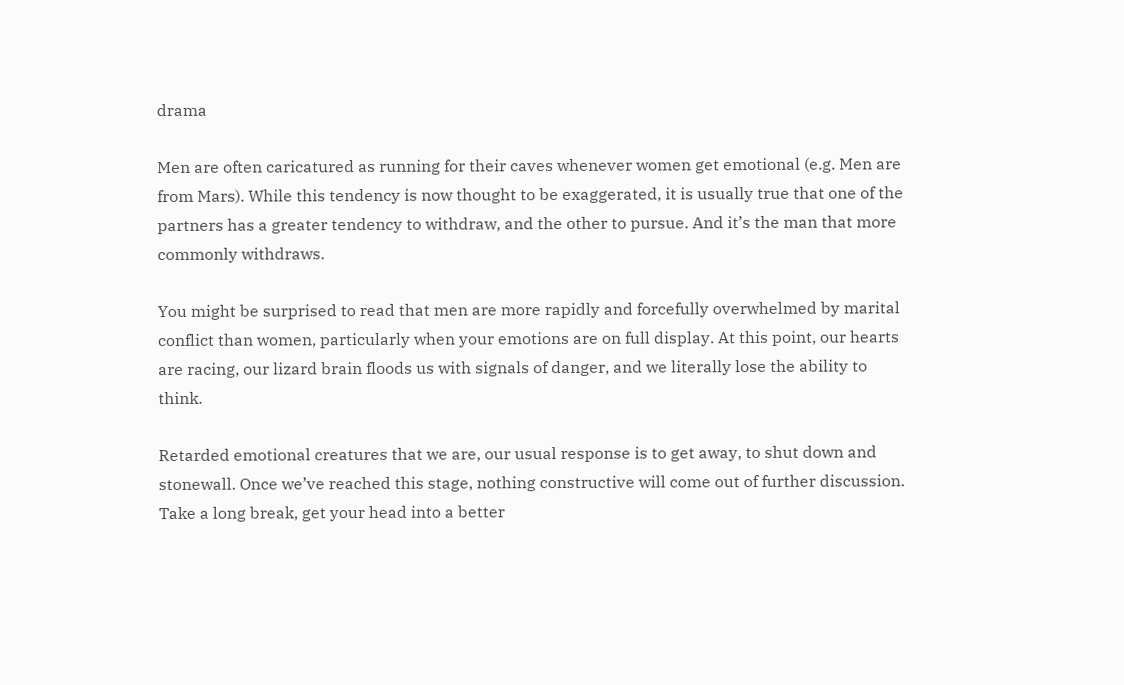drama

Men are often caricatured as running for their caves whenever women get emotional (e.g. Men are from Mars). While this tendency is now thought to be exaggerated, it is usually true that one of the partners has a greater tendency to withdraw, and the other to pursue. And it’s the man that more commonly withdraws.

You might be surprised to read that men are more rapidly and forcefully overwhelmed by marital conflict than women, particularly when your emotions are on full display. At this point, our hearts are racing, our lizard brain floods us with signals of danger, and we literally lose the ability to think.

Retarded emotional creatures that we are, our usual response is to get away, to shut down and stonewall. Once we’ve reached this stage, nothing constructive will come out of further discussion. Take a long break, get your head into a better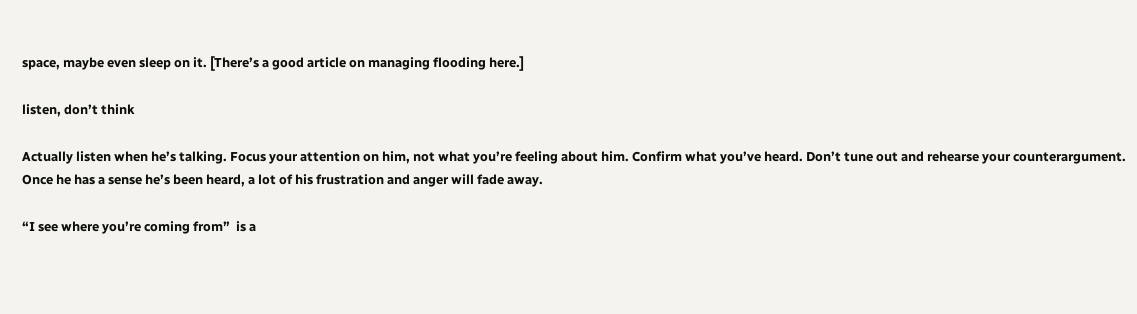space, maybe even sleep on it. [There’s a good article on managing flooding here.]

listen, don’t think

Actually listen when he’s talking. Focus your attention on him, not what you’re feeling about him. Confirm what you’ve heard. Don’t tune out and rehearse your counterargument. Once he has a sense he’s been heard, a lot of his frustration and anger will fade away.

“I see where you’re coming from”  is a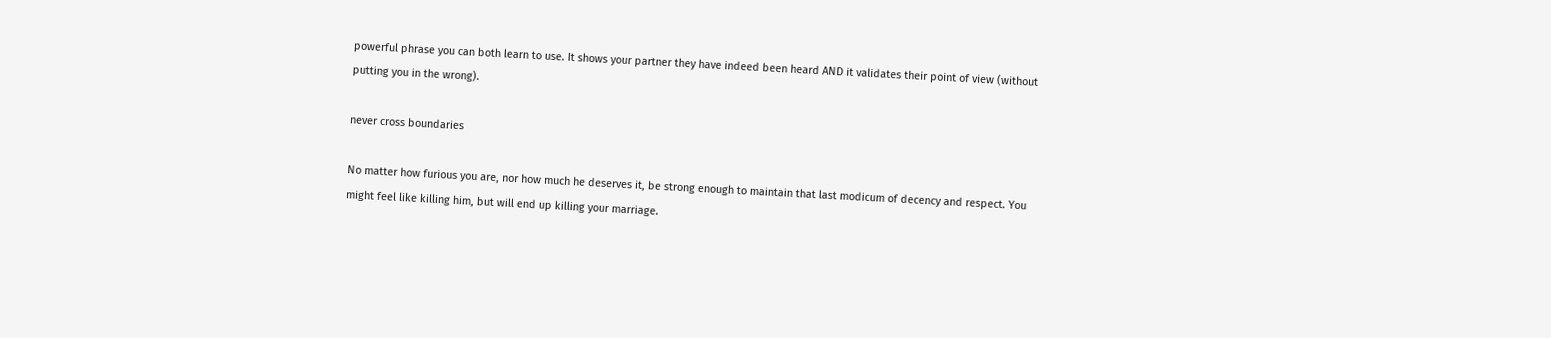powerful phrase you can both learn to use. It shows your partner they have indeed been heard AND it validates their point of view (without putting you in the wrong).

never cross boundaries

No matter how furious you are, nor how much he deserves it, be strong enough to maintain that last modicum of decency and respect. You might feel like killing him, but will end up killing your marriage.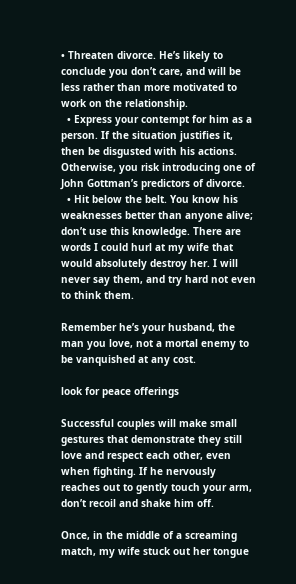• Threaten divorce. He’s likely to conclude you don’t care, and will be less rather than more motivated to work on the relationship.
  • Express your contempt for him as a person. If the situation justifies it, then be disgusted with his actions. Otherwise, you risk introducing one of John Gottman’s predictors of divorce.
  • Hit below the belt. You know his weaknesses better than anyone alive; don’t use this knowledge. There are words I could hurl at my wife that would absolutely destroy her. I will never say them, and try hard not even to think them.

Remember he’s your husband, the man you love, not a mortal enemy to be vanquished at any cost.

look for peace offerings

Successful couples will make small gestures that demonstrate they still love and respect each other, even when fighting. If he nervously reaches out to gently touch your arm, don’t recoil and shake him off.

Once, in the middle of a screaming match, my wife stuck out her tongue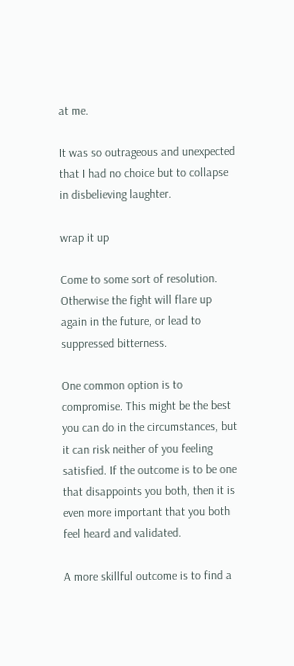at me.

It was so outrageous and unexpected that I had no choice but to collapse in disbelieving laughter.

wrap it up

Come to some sort of resolution. Otherwise the fight will flare up again in the future, or lead to suppressed bitterness.

One common option is to compromise. This might be the best you can do in the circumstances, but it can risk neither of you feeling satisfied. If the outcome is to be one that disappoints you both, then it is even more important that you both feel heard and validated.

A more skillful outcome is to find a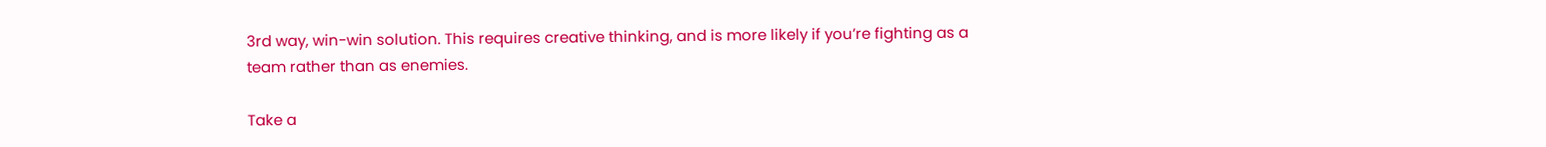3rd way, win-win solution. This requires creative thinking, and is more likely if you’re fighting as a team rather than as enemies.

Take a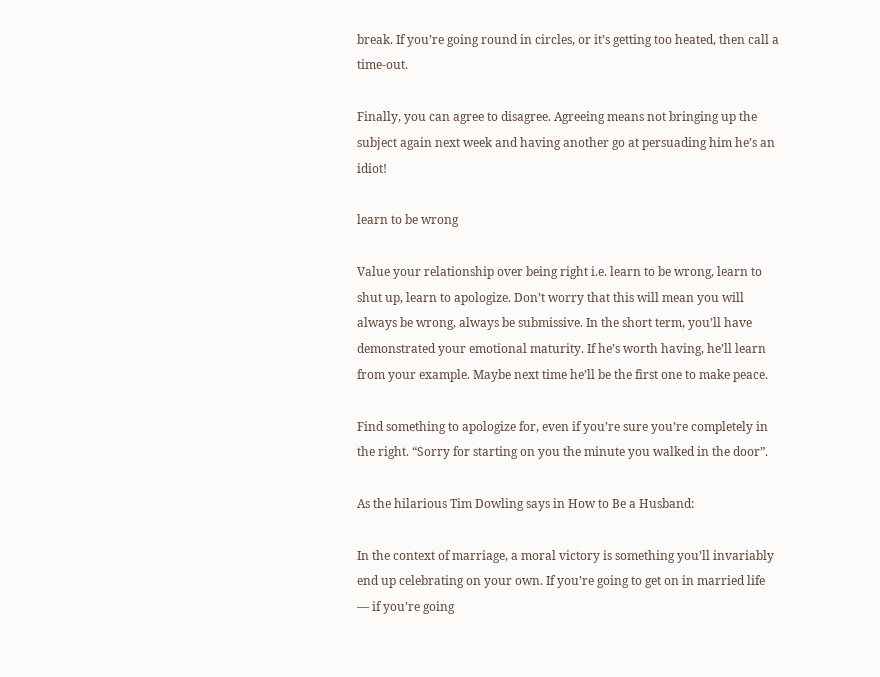break. If you’re going round in circles, or it’s getting too heated, then call a time-out.

Finally, you can agree to disagree. Agreeing means not bringing up the subject again next week and having another go at persuading him he’s an idiot!

learn to be wrong

Value your relationship over being right i.e. learn to be wrong, learn to shut up, learn to apologize. Don’t worry that this will mean you will always be wrong, always be submissive. In the short term, you’ll have demonstrated your emotional maturity. If he’s worth having, he’ll learn from your example. Maybe next time he’ll be the first one to make peace.

Find something to apologize for, even if you’re sure you’re completely in the right. “Sorry for starting on you the minute you walked in the door”.

As the hilarious Tim Dowling says in How to Be a Husband:

In the context of marriage, a moral victory is something you’ll invariably end up celebrating on your own. If you’re going to get on in married life — if you’re going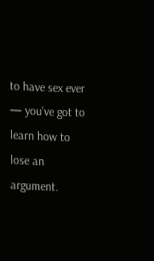to have sex ever — you’ve got to learn how to lose an argument.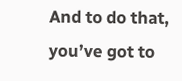And to do that, you’ve got to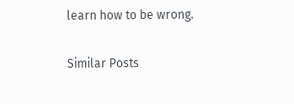learn how to be wrong.

Similar Posts